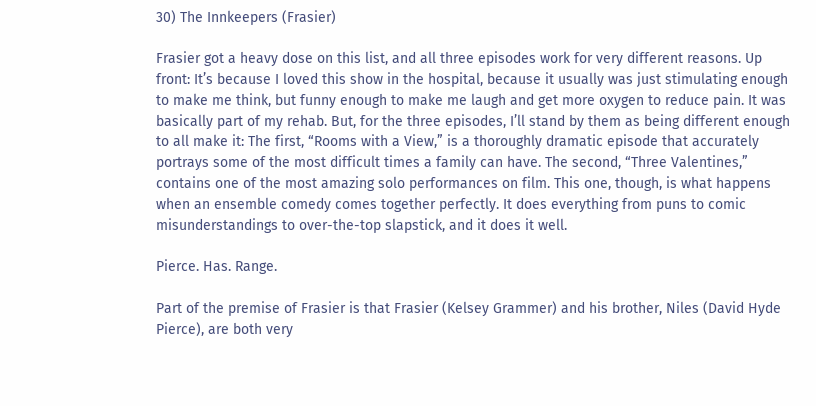30) The Innkeepers (Frasier)

Frasier got a heavy dose on this list, and all three episodes work for very different reasons. Up front: It’s because I loved this show in the hospital, because it usually was just stimulating enough to make me think, but funny enough to make me laugh and get more oxygen to reduce pain. It was basically part of my rehab. But, for the three episodes, I’ll stand by them as being different enough to all make it: The first, “Rooms with a View,” is a thoroughly dramatic episode that accurately portrays some of the most difficult times a family can have. The second, “Three Valentines,” contains one of the most amazing solo performances on film. This one, though, is what happens when an ensemble comedy comes together perfectly. It does everything from puns to comic misunderstandings to over-the-top slapstick, and it does it well.

Pierce. Has. Range.

Part of the premise of Frasier is that Frasier (Kelsey Grammer) and his brother, Niles (David Hyde Pierce), are both very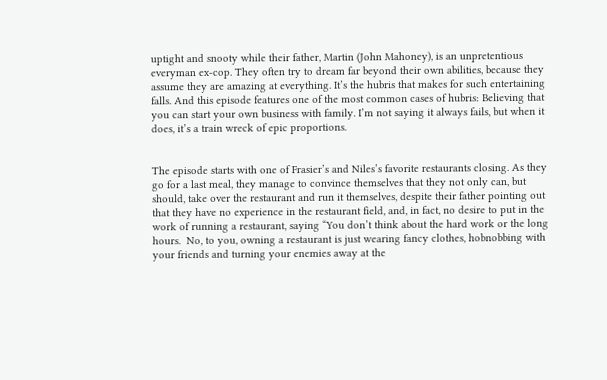uptight and snooty while their father, Martin (John Mahoney), is an unpretentious everyman ex-cop. They often try to dream far beyond their own abilities, because they assume they are amazing at everything. It’s the hubris that makes for such entertaining falls. And this episode features one of the most common cases of hubris: Believing that you can start your own business with family. I’m not saying it always fails, but when it does, it’s a train wreck of epic proportions.


The episode starts with one of Frasier’s and Niles’s favorite restaurants closing. As they go for a last meal, they manage to convince themselves that they not only can, but should, take over the restaurant and run it themselves, despite their father pointing out that they have no experience in the restaurant field, and, in fact, no desire to put in the work of running a restaurant, saying “You don’t think about the hard work or the long hours.  No, to you, owning a restaurant is just wearing fancy clothes, hobnobbing with your friends and turning your enemies away at the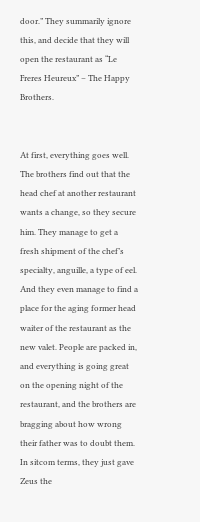door.” They summarily ignore this, and decide that they will open the restaurant as “Le Freres Heureux” – The Happy Brothers.


At first, everything goes well. The brothers find out that the head chef at another restaurant wants a change, so they secure him. They manage to get a fresh shipment of the chef’s specialty, anguille, a type of eel. And they even manage to find a place for the aging former head waiter of the restaurant as the new valet. People are packed in, and everything is going great on the opening night of the restaurant, and the brothers are bragging about how wrong their father was to doubt them. In sitcom terms, they just gave Zeus the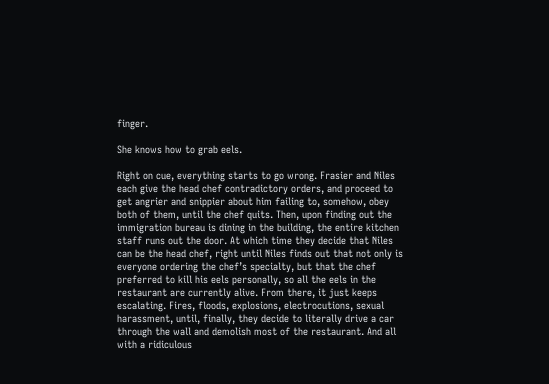finger.

She knows how to grab eels.

Right on cue, everything starts to go wrong. Frasier and Niles each give the head chef contradictory orders, and proceed to get angrier and snippier about him failing to, somehow, obey both of them, until the chef quits. Then, upon finding out the immigration bureau is dining in the building, the entire kitchen staff runs out the door. At which time they decide that Niles can be the head chef, right until Niles finds out that not only is everyone ordering the chef’s specialty, but that the chef preferred to kill his eels personally, so all the eels in the restaurant are currently alive. From there, it just keeps escalating. Fires, floods, explosions, electrocutions, sexual harassment, until, finally, they decide to literally drive a car through the wall and demolish most of the restaurant. And all with a ridiculous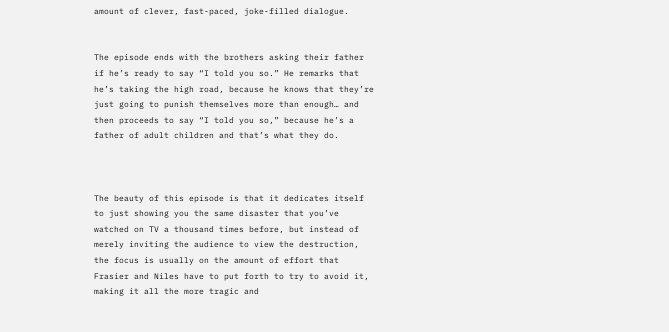amount of clever, fast-paced, joke-filled dialogue.


The episode ends with the brothers asking their father if he’s ready to say “I told you so.” He remarks that he’s taking the high road, because he knows that they’re just going to punish themselves more than enough… and then proceeds to say “I told you so,” because he’s a father of adult children and that’s what they do.



The beauty of this episode is that it dedicates itself to just showing you the same disaster that you’ve watched on TV a thousand times before, but instead of merely inviting the audience to view the destruction, the focus is usually on the amount of effort that Frasier and Niles have to put forth to try to avoid it, making it all the more tragic and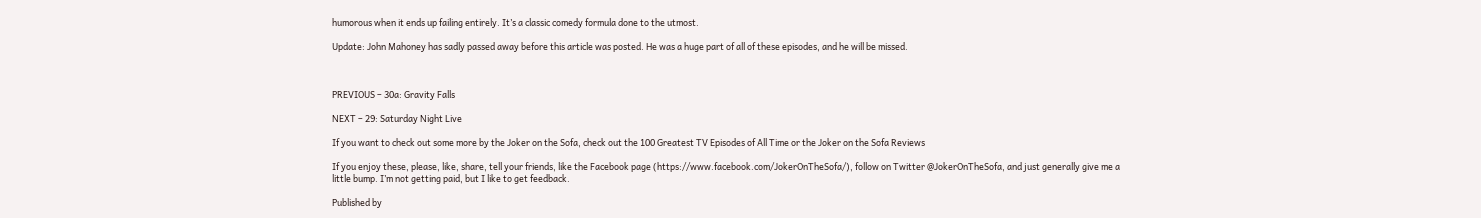humorous when it ends up failing entirely. It’s a classic comedy formula done to the utmost.

Update: John Mahoney has sadly passed away before this article was posted. He was a huge part of all of these episodes, and he will be missed.



PREVIOUS – 30a: Gravity Falls

NEXT – 29: Saturday Night Live

If you want to check out some more by the Joker on the Sofa, check out the 100 Greatest TV Episodes of All Time or the Joker on the Sofa Reviews

If you enjoy these, please, like, share, tell your friends, like the Facebook page (https://www.facebook.com/JokerOnTheSofa/), follow on Twitter @JokerOnTheSofa, and just generally give me a little bump. I’m not getting paid, but I like to get feedback.

Published by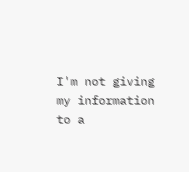I'm not giving my information to a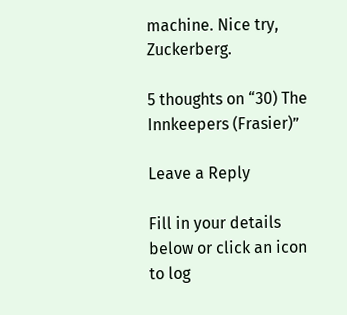machine. Nice try, Zuckerberg.

5 thoughts on “30) The Innkeepers (Frasier)”

Leave a Reply

Fill in your details below or click an icon to log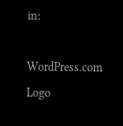in:

WordPress.com Logo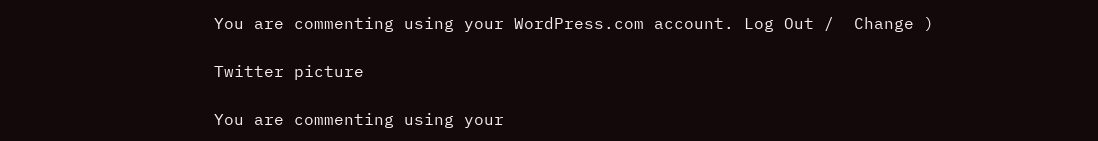You are commenting using your WordPress.com account. Log Out /  Change )

Twitter picture

You are commenting using your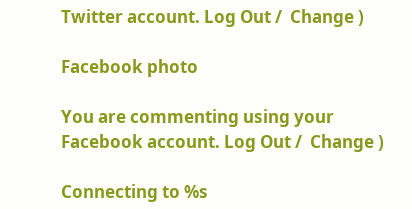Twitter account. Log Out /  Change )

Facebook photo

You are commenting using your Facebook account. Log Out /  Change )

Connecting to %s